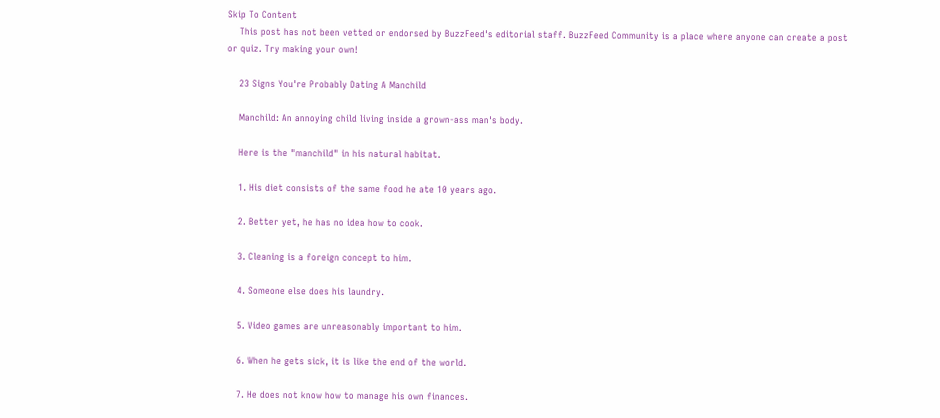Skip To Content
    This post has not been vetted or endorsed by BuzzFeed's editorial staff. BuzzFeed Community is a place where anyone can create a post or quiz. Try making your own!

    23 Signs You're Probably Dating A Manchild

    Manchild: An annoying child living inside a grown-ass man's body.

    Here is the "manchild" in his natural habitat.

    1. His diet consists of the same food he ate 10 years ago.

    2. Better yet, he has no idea how to cook.

    3. Cleaning is a foreign concept to him.

    4. Someone else does his laundry.

    5. Video games are unreasonably important to him.

    6. When he gets sick, it is like the end of the world.

    7. He does not know how to manage his own finances.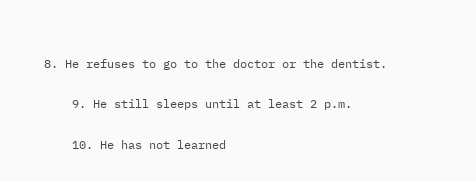8. He refuses to go to the doctor or the dentist.

    9. He still sleeps until at least 2 p.m.

    10. He has not learned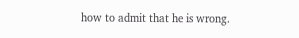how to admit that he is wrong.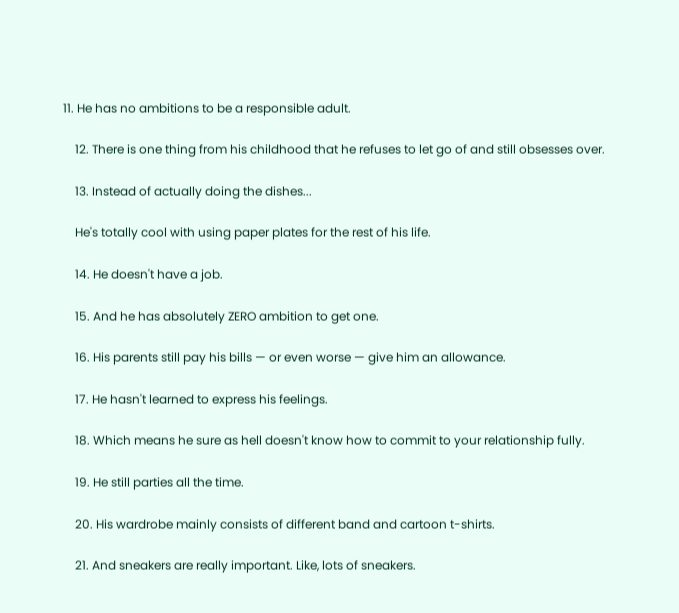11. He has no ambitions to be a responsible adult.

    12. There is one thing from his childhood that he refuses to let go of and still obsesses over.

    13. Instead of actually doing the dishes...

    He's totally cool with using paper plates for the rest of his life.

    14. He doesn't have a job.

    15. And he has absolutely ZERO ambition to get one.

    16. His parents still pay his bills — or even worse — give him an allowance.

    17. He hasn't learned to express his feelings.

    18. Which means he sure as hell doesn't know how to commit to your relationship fully.

    19. He still parties all the time.

    20. His wardrobe mainly consists of different band and cartoon t-shirts.

    21. And sneakers are really important. Like, lots of sneakers.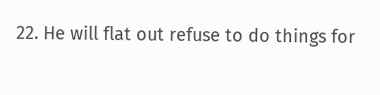22. He will flat out refuse to do things for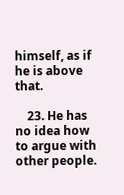himself, as if he is above that.

    23. He has no idea how to argue with other people.